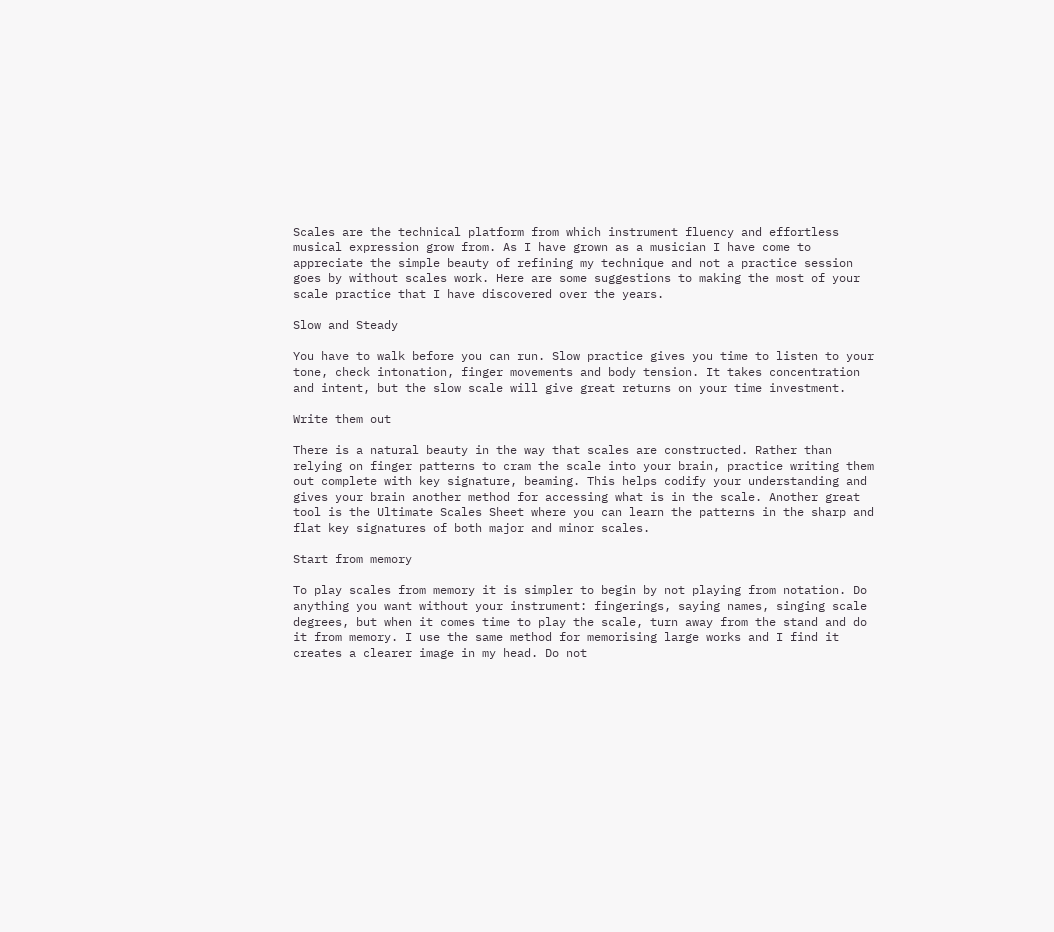Scales are the technical platform from which instrument fluency and effortless musical expression grow from. As I have grown as a musician I have come to appreciate the simple beauty of refining my technique and not a practice session goes by without scales work. Here are some suggestions to making the most of your scale practice that I have discovered over the years.

Slow and Steady

You have to walk before you can run. Slow practice gives you time to listen to your tone, check intonation, finger movements and body tension. It takes concentration and intent, but the slow scale will give great returns on your time investment.

Write them out

There is a natural beauty in the way that scales are constructed. Rather than relying on finger patterns to cram the scale into your brain, practice writing them out complete with key signature, beaming. This helps codify your understanding and gives your brain another method for accessing what is in the scale. Another great tool is the Ultimate Scales Sheet where you can learn the patterns in the sharp and flat key signatures of both major and minor scales.

Start from memory

To play scales from memory it is simpler to begin by not playing from notation. Do anything you want without your instrument: fingerings, saying names, singing scale degrees, but when it comes time to play the scale, turn away from the stand and do it from memory. I use the same method for memorising large works and I find it creates a clearer image in my head. Do not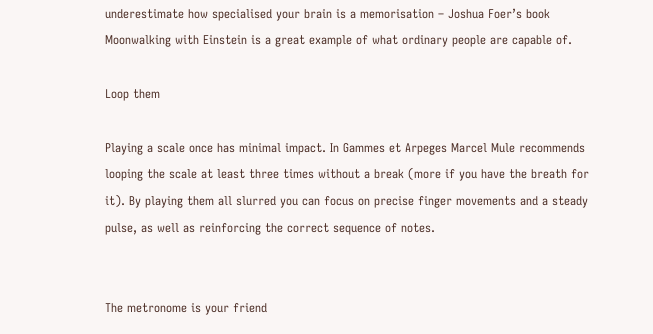underestimate how specialised your brain is a memorisation – Joshua Foer’s book Moonwalking with Einstein is a great example of what ordinary people are capable of.

Loop them

Playing a scale once has minimal impact. In Gammes et Arpeges Marcel Mule recommends looping the scale at least three times without a break (more if you have the breath for it). By playing them all slurred you can focus on precise finger movements and a steady pulse, as well as reinforcing the correct sequence of notes.


The metronome is your friend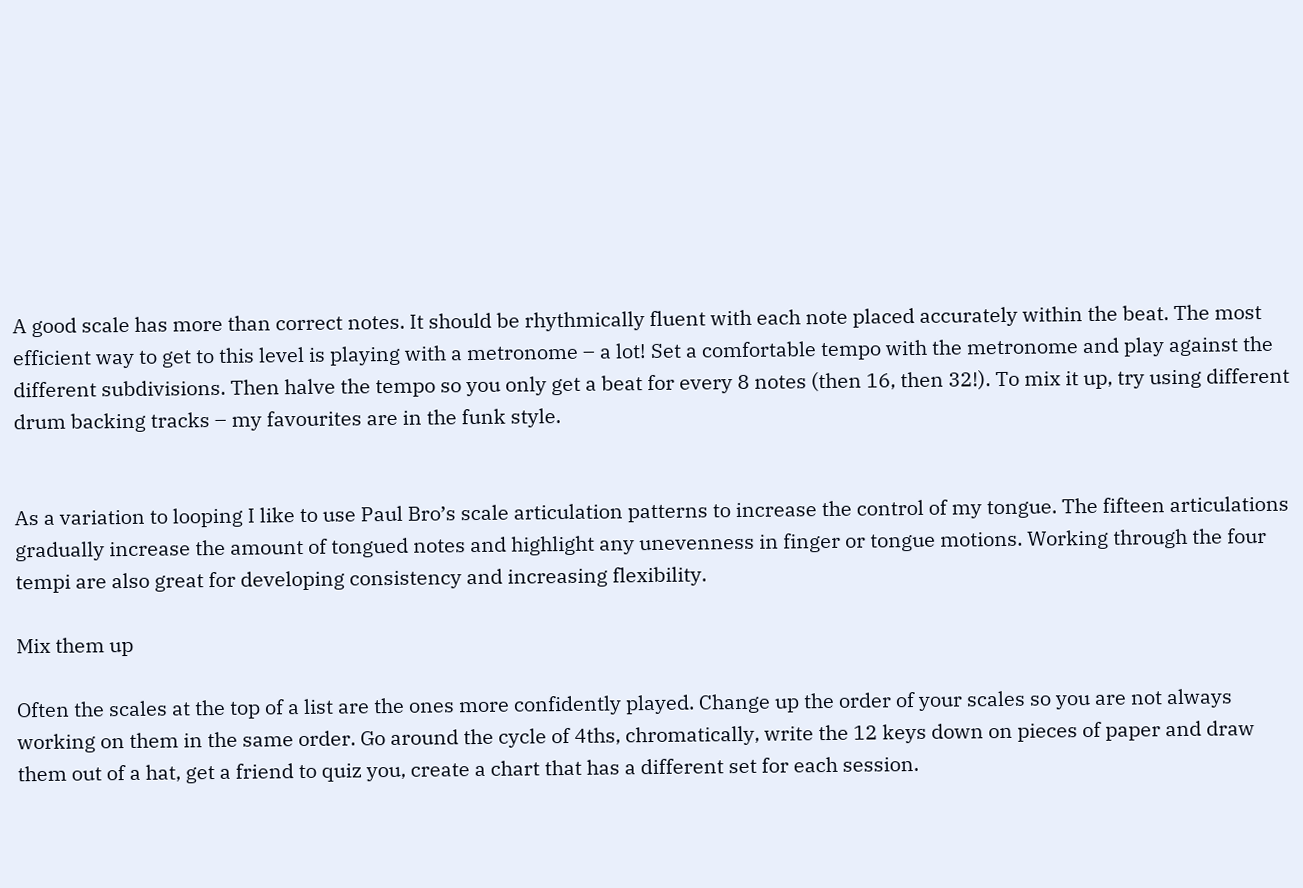A good scale has more than correct notes. It should be rhythmically fluent with each note placed accurately within the beat. The most efficient way to get to this level is playing with a metronome – a lot! Set a comfortable tempo with the metronome and play against the different subdivisions. Then halve the tempo so you only get a beat for every 8 notes (then 16, then 32!). To mix it up, try using different drum backing tracks – my favourites are in the funk style.


As a variation to looping I like to use Paul Bro’s scale articulation patterns to increase the control of my tongue. The fifteen articulations gradually increase the amount of tongued notes and highlight any unevenness in finger or tongue motions. Working through the four tempi are also great for developing consistency and increasing flexibility.

Mix them up

Often the scales at the top of a list are the ones more confidently played. Change up the order of your scales so you are not always working on them in the same order. Go around the cycle of 4ths, chromatically, write the 12 keys down on pieces of paper and draw them out of a hat, get a friend to quiz you, create a chart that has a different set for each session.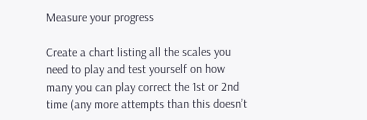Measure your progress

Create a chart listing all the scales you need to play and test yourself on how many you can play correct the 1st or 2nd time (any more attempts than this doesn’t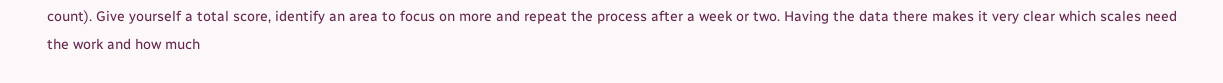count). Give yourself a total score, identify an area to focus on more and repeat the process after a week or two. Having the data there makes it very clear which scales need the work and how much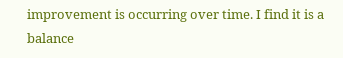improvement is occurring over time. I find it is a balance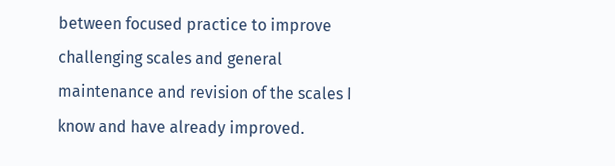between focused practice to improve challenging scales and general maintenance and revision of the scales I know and have already improved.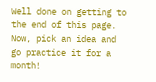Well done on getting to the end of this page. Now, pick an idea and go practice it for a month!